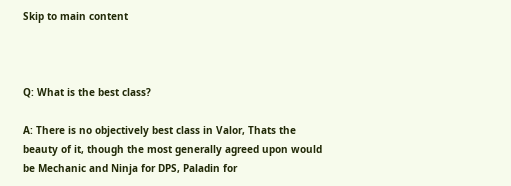Skip to main content



Q: What is the best class?

A: There is no objectively best class in Valor, Thats the beauty of it, though the most generally agreed upon would be Mechanic and Ninja for DPS, Paladin for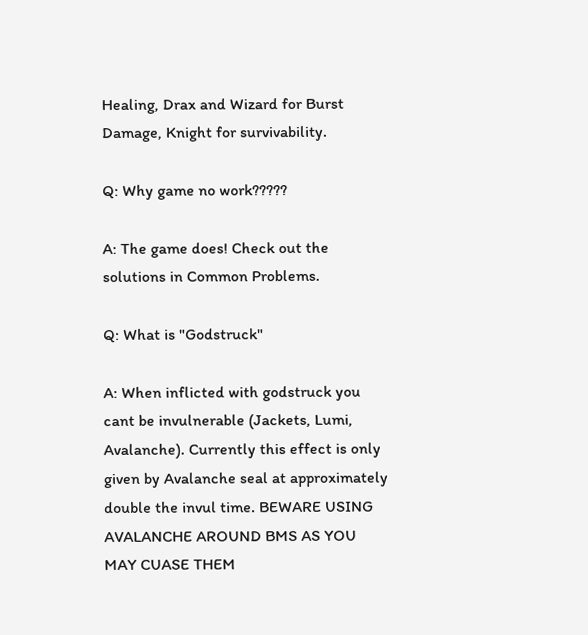Healing, Drax and Wizard for Burst Damage, Knight for survivability.

Q: Why game no work?????

A: The game does! Check out the solutions in Common Problems.

Q: What is "Godstruck"

A: When inflicted with godstruck you cant be invulnerable (Jackets, Lumi, Avalanche). Currently this effect is only given by Avalanche seal at approximately double the invul time. BEWARE USING AVALANCHE AROUND BMS AS YOU MAY CUASE THEM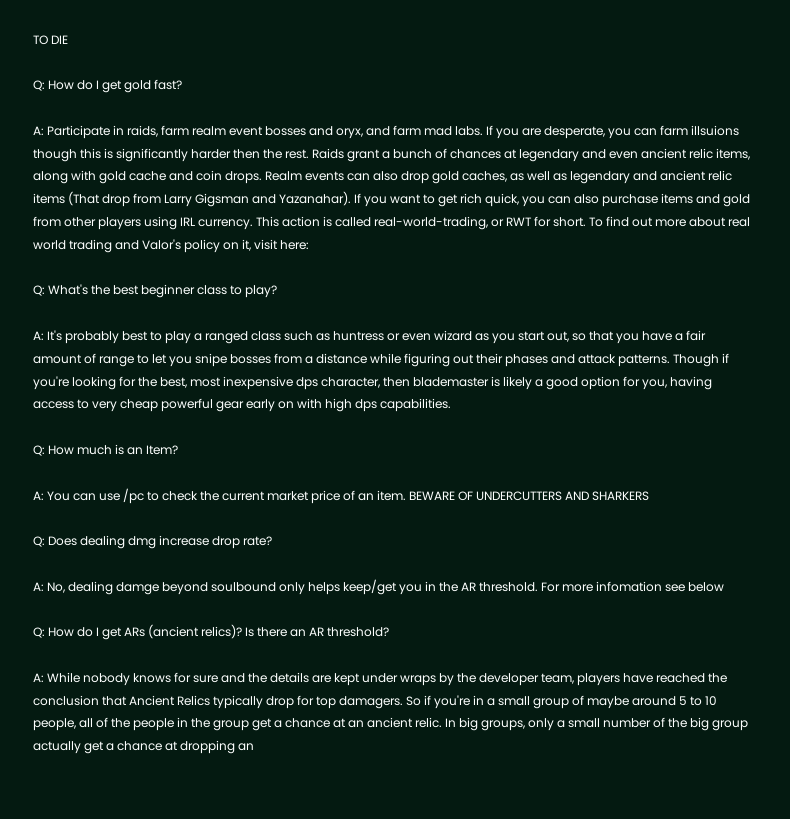TO DIE

Q: How do I get gold fast?

A: Participate in raids, farm realm event bosses and oryx, and farm mad labs. If you are desperate, you can farm illsuions though this is significantly harder then the rest. Raids grant a bunch of chances at legendary and even ancient relic items, along with gold cache and coin drops. Realm events can also drop gold caches, as well as legendary and ancient relic items (That drop from Larry Gigsman and Yazanahar). If you want to get rich quick, you can also purchase items and gold from other players using IRL currency. This action is called real-world-trading, or RWT for short. To find out more about real world trading and Valor's policy on it, visit here:

Q: What's the best beginner class to play?

A: It's probably best to play a ranged class such as huntress or even wizard as you start out, so that you have a fair amount of range to let you snipe bosses from a distance while figuring out their phases and attack patterns. Though if you're looking for the best, most inexpensive dps character, then blademaster is likely a good option for you, having access to very cheap powerful gear early on with high dps capabilities.

Q: How much is an Item?

A: You can use /pc to check the current market price of an item. BEWARE OF UNDERCUTTERS AND SHARKERS

Q: Does dealing dmg increase drop rate?

A: No, dealing damge beyond soulbound only helps keep/get you in the AR threshold. For more infomation see below

Q: How do I get ARs (ancient relics)? Is there an AR threshold?

A: While nobody knows for sure and the details are kept under wraps by the developer team, players have reached the conclusion that Ancient Relics typically drop for top damagers. So if you're in a small group of maybe around 5 to 10 people, all of the people in the group get a chance at an ancient relic. In big groups, only a small number of the big group actually get a chance at dropping an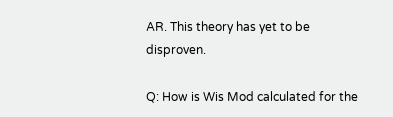AR. This theory has yet to be disproven.

Q: How is Wis Mod calculated for the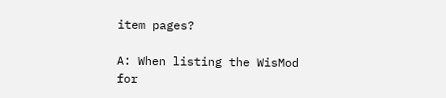item pages?

A: When listing the WisMod for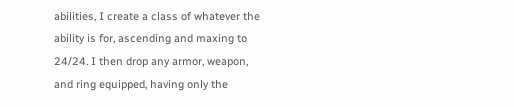abilities, I create a class of whatever the ability is for, ascending and maxing to 24/24. I then drop any armor, weapon, and ring equipped, having only the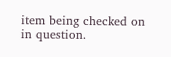item being checked on in question.